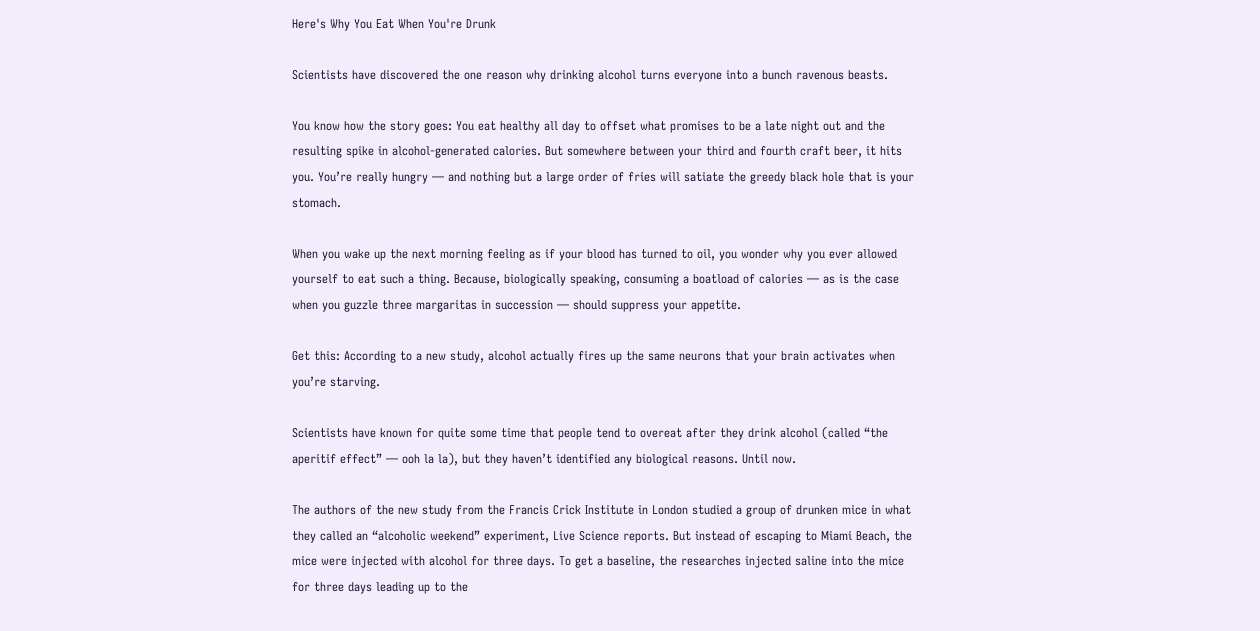Here's Why You Eat When You're Drunk

Scientists have discovered the one reason why drinking alcohol turns everyone into a bunch ravenous beasts.

You know how the story goes: You eat healthy all day to offset what promises to be a late night out and the resulting spike in alcohol-generated calories. But somewhere between your third and fourth craft beer, it hits you. You’re really hungry — and nothing but a large order of fries will satiate the greedy black hole that is your stomach.

When you wake up the next morning feeling as if your blood has turned to oil, you wonder why you ever allowed yourself to eat such a thing. Because, biologically speaking, consuming a boatload of calories — as is the case when you guzzle three margaritas in succession — should suppress your appetite.

Get this: According to a new study, alcohol actually fires up the same neurons that your brain activates when you’re starving.

Scientists have known for quite some time that people tend to overeat after they drink alcohol (called “the aperitif effect” — ooh la la), but they haven’t identified any biological reasons. Until now.

The authors of the new study from the Francis Crick Institute in London studied a group of drunken mice in what they called an “alcoholic weekend” experiment, Live Science reports. But instead of escaping to Miami Beach, the mice were injected with alcohol for three days. To get a baseline, the researches injected saline into the mice for three days leading up to the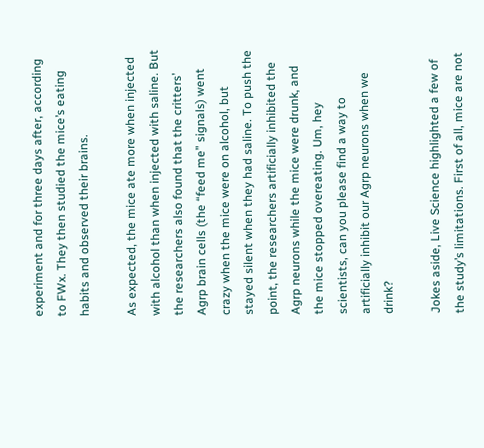experiment and for three days after, according to FWx. They then studied the mice’s eating habits and observed their brains.

As expected, the mice ate more when injected with alcohol than when injected with saline. But the researchers also found that the critters’ Agrp brain cells (the “feed me” signals) went crazy when the mice were on alcohol, but stayed silent when they had saline. To push the point, the researchers artificially inhibited the Agrp neurons while the mice were drunk, and the mice stopped overeating. Um, hey scientists, can you please find a way to artificially inhibit our Agrp neurons when we drink?

Jokes aside, Live Science highlighted a few of the study’s limitations. First of all, mice are not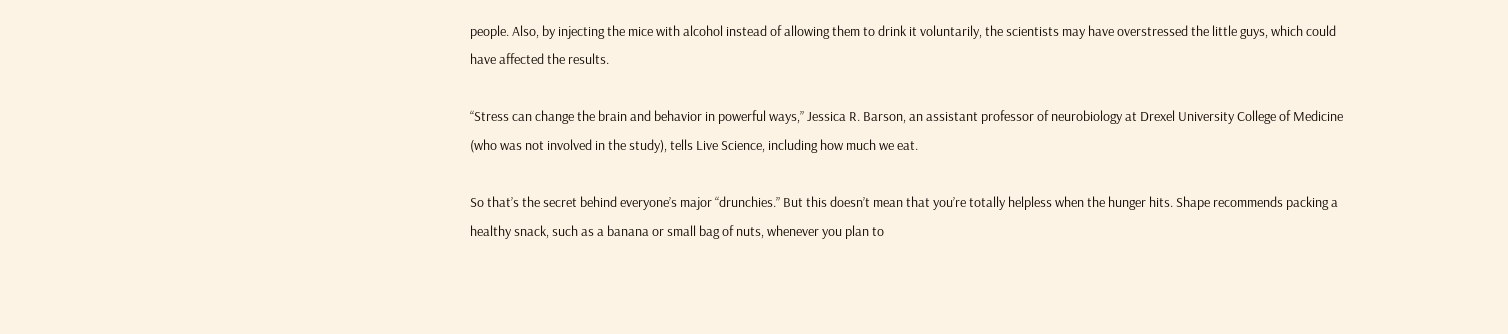people. Also, by injecting the mice with alcohol instead of allowing them to drink it voluntarily, the scientists may have overstressed the little guys, which could have affected the results.

“Stress can change the brain and behavior in powerful ways,” Jessica R. Barson, an assistant professor of neurobiology at Drexel University College of Medicine (who was not involved in the study), tells Live Science, including how much we eat.

So that’s the secret behind everyone’s major “drunchies.” But this doesn’t mean that you’re totally helpless when the hunger hits. Shape recommends packing a healthy snack, such as a banana or small bag of nuts, whenever you plan to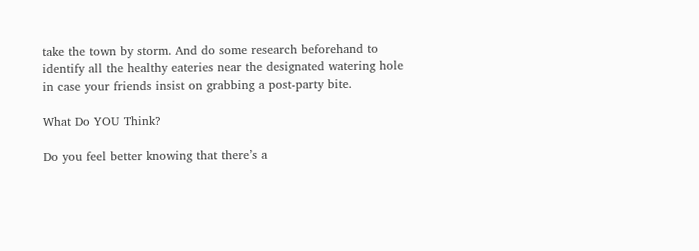take the town by storm. And do some research beforehand to identify all the healthy eateries near the designated watering hole in case your friends insist on grabbing a post-party bite.

What Do YOU Think?

Do you feel better knowing that there’s a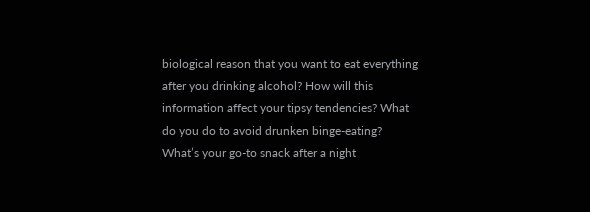biological reason that you want to eat everything after you drinking alcohol? How will this information affect your tipsy tendencies? What do you do to avoid drunken binge-eating? What’s your go-to snack after a night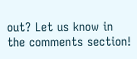out? Let us know in the comments section!